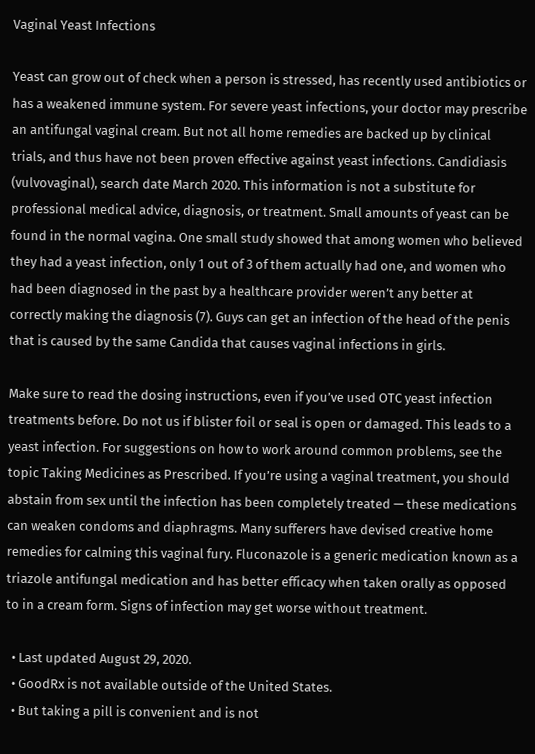Vaginal Yeast Infections

Yeast can grow out of check when a person is stressed, has recently used antibiotics or has a weakened immune system. For severe yeast infections, your doctor may prescribe an antifungal vaginal cream. But not all home remedies are backed up by clinical trials, and thus have not been proven effective against yeast infections. Candidiasis (vulvovaginal), search date March 2020. This information is not a substitute for professional medical advice, diagnosis, or treatment. Small amounts of yeast can be found in the normal vagina. One small study showed that among women who believed they had a yeast infection, only 1 out of 3 of them actually had one, and women who had been diagnosed in the past by a healthcare provider weren’t any better at correctly making the diagnosis (7). Guys can get an infection of the head of the penis that is caused by the same Candida that causes vaginal infections in girls.

Make sure to read the dosing instructions, even if you’ve used OTC yeast infection treatments before. Do not us if blister foil or seal is open or damaged. This leads to a yeast infection. For suggestions on how to work around common problems, see the topic Taking Medicines as Prescribed. If you’re using a vaginal treatment, you should abstain from sex until the infection has been completely treated — these medications can weaken condoms and diaphragms. Many sufferers have devised creative home remedies for calming this vaginal fury. Fluconazole is a generic medication known as a triazole antifungal medication and has better efficacy when taken orally as opposed to in a cream form. Signs of infection may get worse without treatment.

  • Last updated August 29, 2020.
  • GoodRx is not available outside of the United States.
  • But taking a pill is convenient and is not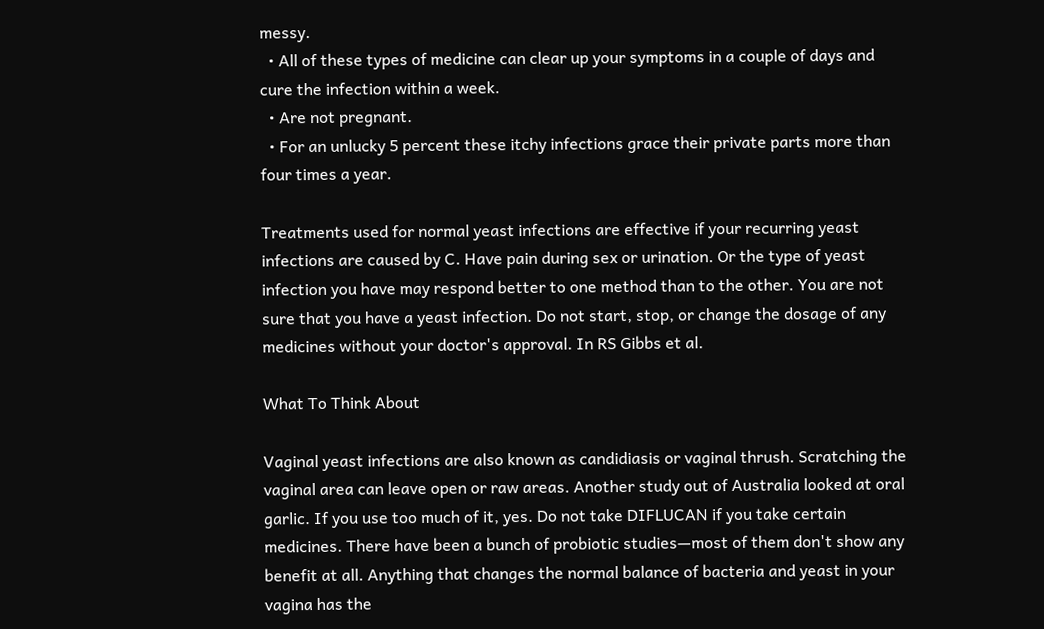messy.
  • All of these types of medicine can clear up your symptoms in a couple of days and cure the infection within a week.
  • Are not pregnant.
  • For an unlucky 5 percent these itchy infections grace their private parts more than four times a year.

Treatments used for normal yeast infections are effective if your recurring yeast infections are caused by C. Have pain during sex or urination. Or the type of yeast infection you have may respond better to one method than to the other. You are not sure that you have a yeast infection. Do not start, stop, or change the dosage of any medicines without your doctor's approval. In RS Gibbs et al.

What To Think About

Vaginal yeast infections are also known as candidiasis or vaginal thrush. Scratching the vaginal area can leave open or raw areas. Another study out of Australia looked at oral garlic. If you use too much of it, yes. Do not take DIFLUCAN if you take certain medicines. There have been a bunch of probiotic studies—most of them don't show any benefit at all. Anything that changes the normal balance of bacteria and yeast in your vagina has the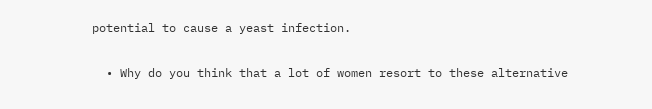potential to cause a yeast infection.

  • Why do you think that a lot of women resort to these alternative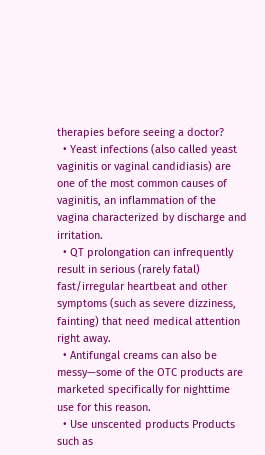therapies before seeing a doctor?
  • Yeast infections (also called yeast vaginitis or vaginal candidiasis) are one of the most common causes of vaginitis, an inflammation of the vagina characterized by discharge and irritation.
  • QT prolongation can infrequently result in serious (rarely fatal) fast/irregular heartbeat and other symptoms (such as severe dizziness, fainting) that need medical attention right away.
  • Antifungal creams can also be messy—some of the OTC products are marketed specifically for nighttime use for this reason.
  • Use unscented products Products such as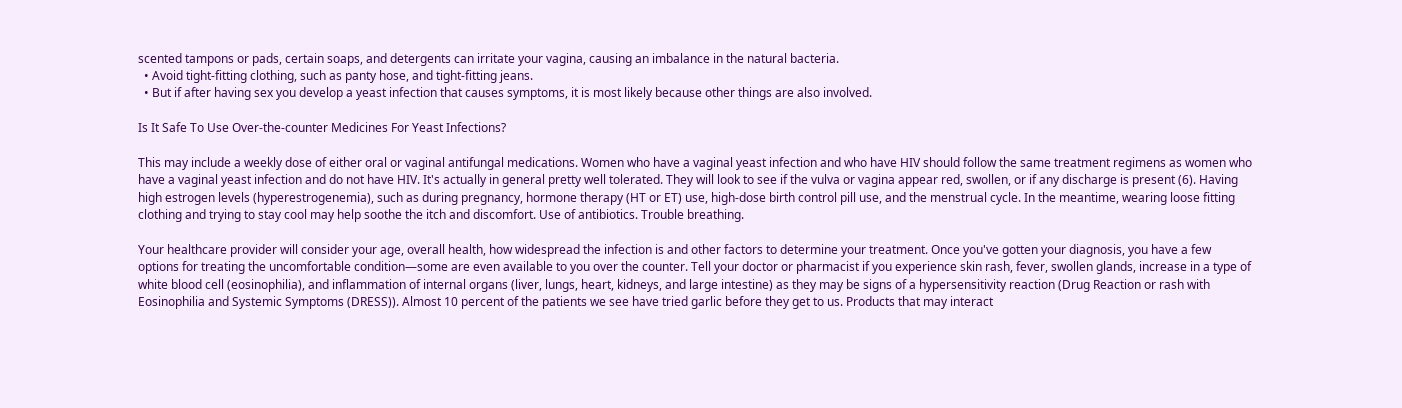scented tampons or pads, certain soaps, and detergents can irritate your vagina, causing an imbalance in the natural bacteria.
  • Avoid tight-fitting clothing, such as panty hose, and tight-fitting jeans.
  • But if after having sex you develop a yeast infection that causes symptoms, it is most likely because other things are also involved.

Is It Safe To Use Over-the-counter Medicines For Yeast Infections?

This may include a weekly dose of either oral or vaginal antifungal medications. Women who have a vaginal yeast infection and who have HIV should follow the same treatment regimens as women who have a vaginal yeast infection and do not have HIV. It's actually in general pretty well tolerated. They will look to see if the vulva or vagina appear red, swollen, or if any discharge is present (6). Having high estrogen levels (hyperestrogenemia), such as during pregnancy, hormone therapy (HT or ET) use, high-dose birth control pill use, and the menstrual cycle. In the meantime, wearing loose fitting clothing and trying to stay cool may help soothe the itch and discomfort. Use of antibiotics. Trouble breathing.

Your healthcare provider will consider your age, overall health, how widespread the infection is and other factors to determine your treatment. Once you've gotten your diagnosis, you have a few options for treating the uncomfortable condition—some are even available to you over the counter. Tell your doctor or pharmacist if you experience skin rash, fever, swollen glands, increase in a type of white blood cell (eosinophilia), and inflammation of internal organs (liver, lungs, heart, kidneys, and large intestine) as they may be signs of a hypersensitivity reaction (Drug Reaction or rash with Eosinophilia and Systemic Symptoms (DRESS)). Almost 10 percent of the patients we see have tried garlic before they get to us. Products that may interact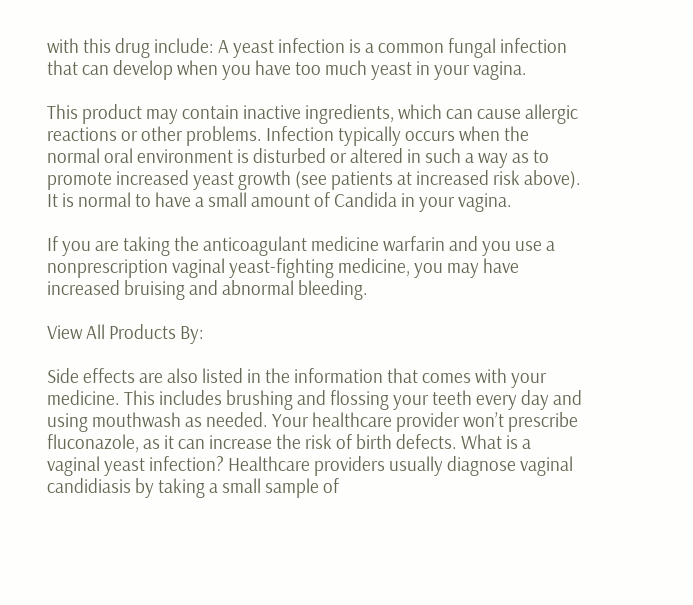with this drug include: A yeast infection is a common fungal infection that can develop when you have too much yeast in your vagina.

This product may contain inactive ingredients, which can cause allergic reactions or other problems. Infection typically occurs when the normal oral environment is disturbed or altered in such a way as to promote increased yeast growth (see patients at increased risk above). It is normal to have a small amount of Candida in your vagina.

If you are taking the anticoagulant medicine warfarin and you use a nonprescription vaginal yeast-fighting medicine, you may have increased bruising and abnormal bleeding.

View All Products By:

Side effects are also listed in the information that comes with your medicine. This includes brushing and flossing your teeth every day and using mouthwash as needed. Your healthcare provider won’t prescribe fluconazole, as it can increase the risk of birth defects. What is a vaginal yeast infection? Healthcare providers usually diagnose vaginal candidiasis by taking a small sample of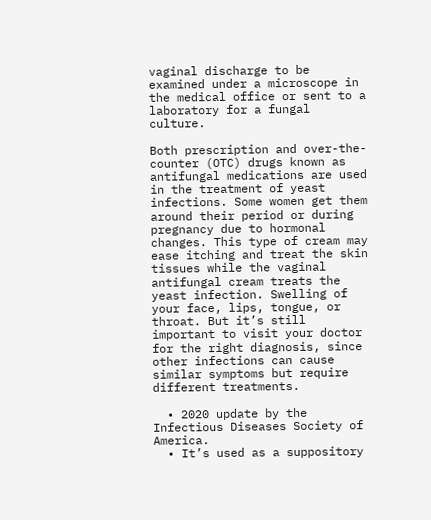vaginal discharge to be examined under a microscope in the medical office or sent to a laboratory for a fungal culture.

Both prescription and over-the-counter (OTC) drugs known as antifungal medications are used in the treatment of yeast infections. Some women get them around their period or during pregnancy due to hormonal changes. This type of cream may ease itching and treat the skin tissues while the vaginal antifungal cream treats the yeast infection. Swelling of your face, lips, tongue, or throat. But it’s still important to visit your doctor for the right diagnosis, since other infections can cause similar symptoms but require different treatments.

  • 2020 update by the Infectious Diseases Society of America.
  • It’s used as a suppository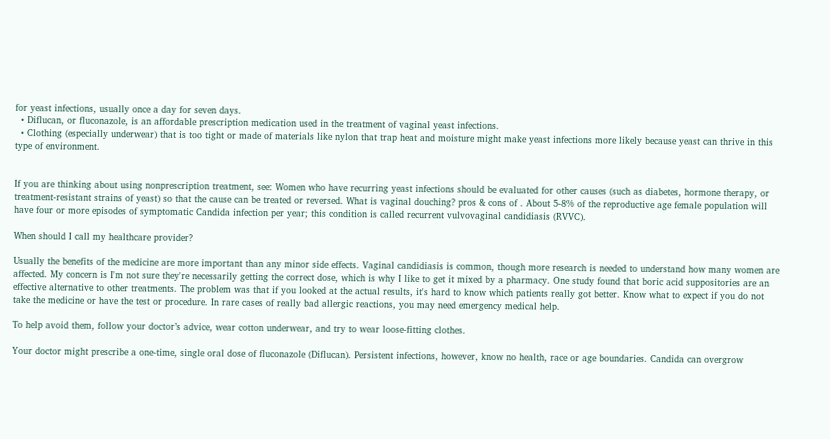for yeast infections, usually once a day for seven days.
  • Diflucan, or fluconazole, is an affordable prescription medication used in the treatment of vaginal yeast infections.
  • Clothing (especially underwear) that is too tight or made of materials like nylon that trap heat and moisture might make yeast infections more likely because yeast can thrive in this type of environment.


If you are thinking about using nonprescription treatment, see: Women who have recurring yeast infections should be evaluated for other causes (such as diabetes, hormone therapy, or treatment-resistant strains of yeast) so that the cause can be treated or reversed. What is vaginal douching? pros & cons of . About 5-8% of the reproductive age female population will have four or more episodes of symptomatic Candida infection per year; this condition is called recurrent vulvovaginal candidiasis (RVVC).

When should I call my healthcare provider?

Usually the benefits of the medicine are more important than any minor side effects. Vaginal candidiasis is common, though more research is needed to understand how many women are affected. My concern is I'm not sure they're necessarily getting the correct dose, which is why I like to get it mixed by a pharmacy. One study found that boric acid suppositories are an effective alternative to other treatments. The problem was that if you looked at the actual results, it's hard to know which patients really got better. Know what to expect if you do not take the medicine or have the test or procedure. In rare cases of really bad allergic reactions, you may need emergency medical help.

To help avoid them, follow your doctor’s advice, wear cotton underwear, and try to wear loose-fitting clothes.

Your doctor might prescribe a one-time, single oral dose of fluconazole (Diflucan). Persistent infections, however, know no health, race or age boundaries. Candida can overgrow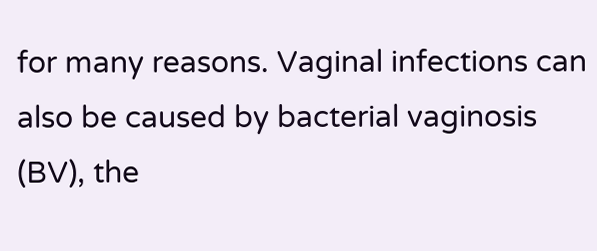for many reasons. Vaginal infections can also be caused by bacterial vaginosis (BV), the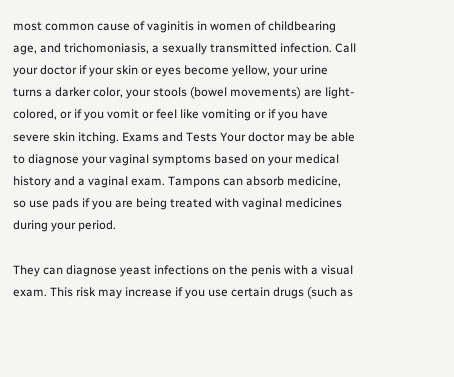most common cause of vaginitis in women of childbearing age, and trichomoniasis, a sexually transmitted infection. Call your doctor if your skin or eyes become yellow, your urine turns a darker color, your stools (bowel movements) are light-colored, or if you vomit or feel like vomiting or if you have severe skin itching. Exams and Tests Your doctor may be able to diagnose your vaginal symptoms based on your medical history and a vaginal exam. Tampons can absorb medicine, so use pads if you are being treated with vaginal medicines during your period.

They can diagnose yeast infections on the penis with a visual exam. This risk may increase if you use certain drugs (such as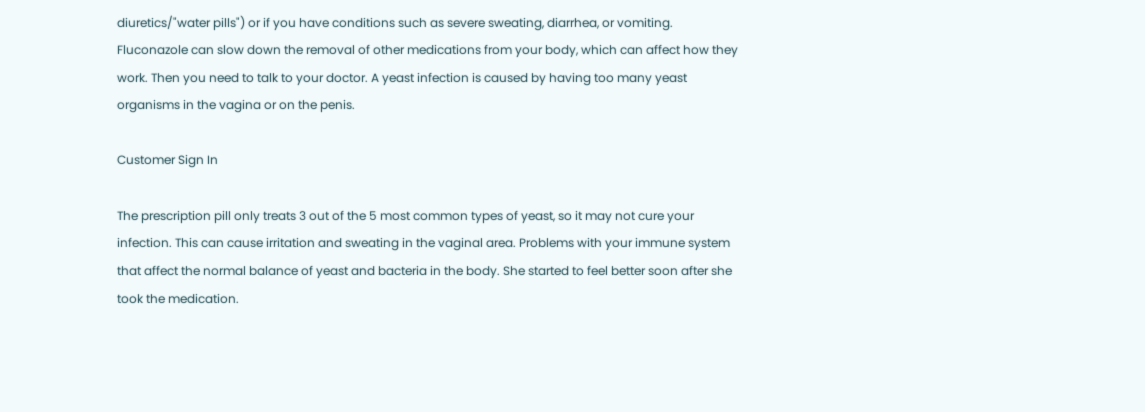diuretics/"water pills") or if you have conditions such as severe sweating, diarrhea, or vomiting. Fluconazole can slow down the removal of other medications from your body, which can affect how they work. Then you need to talk to your doctor. A yeast infection is caused by having too many yeast organisms in the vagina or on the penis.

Customer Sign In

The prescription pill only treats 3 out of the 5 most common types of yeast, so it may not cure your infection. This can cause irritation and sweating in the vaginal area. Problems with your immune system that affect the normal balance of yeast and bacteria in the body. She started to feel better soon after she took the medication.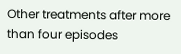Other treatments after more than four episodes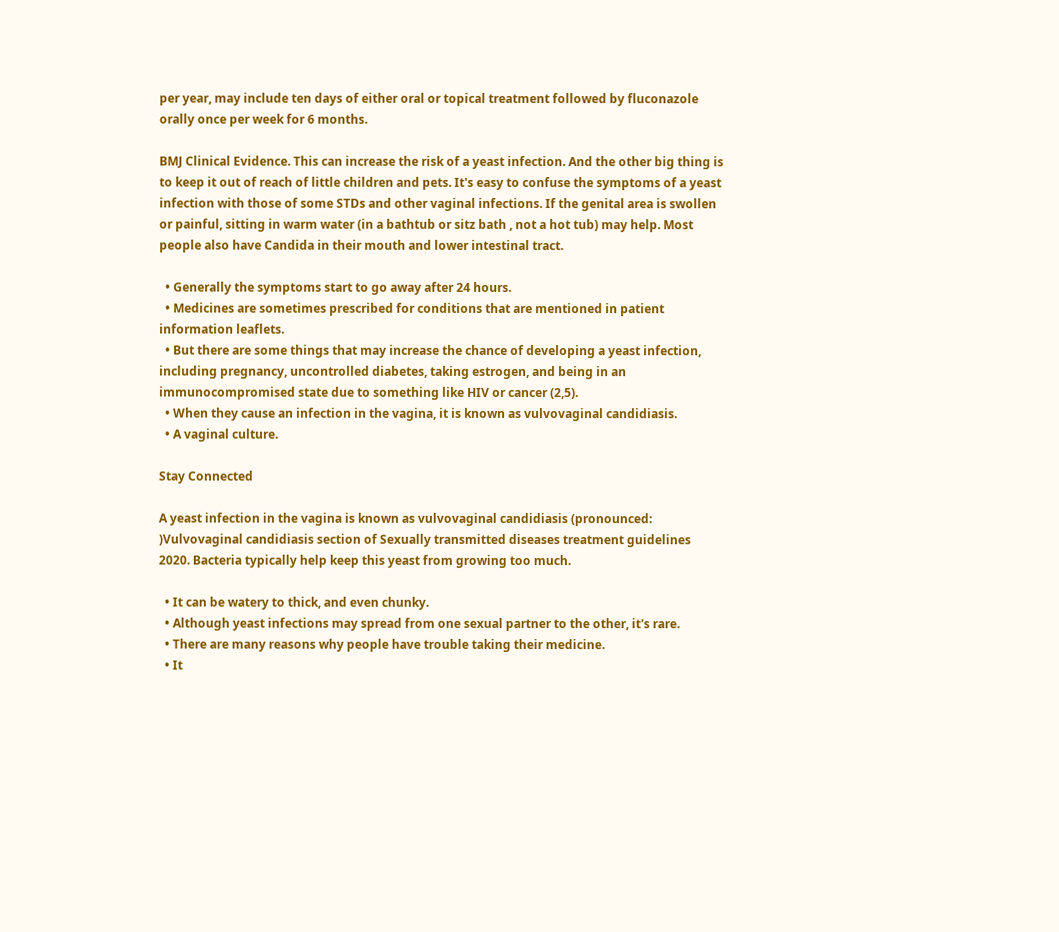per year, may include ten days of either oral or topical treatment followed by fluconazole orally once per week for 6 months.

BMJ Clinical Evidence. This can increase the risk of a yeast infection. And the other big thing is to keep it out of reach of little children and pets. It's easy to confuse the symptoms of a yeast infection with those of some STDs and other vaginal infections. If the genital area is swollen or painful, sitting in warm water (in a bathtub or sitz bath , not a hot tub) may help. Most people also have Candida in their mouth and lower intestinal tract.

  • Generally the symptoms start to go away after 24 hours.
  • Medicines are sometimes prescribed for conditions that are mentioned in patient information leaflets.
  • But there are some things that may increase the chance of developing a yeast infection, including pregnancy, uncontrolled diabetes, taking estrogen, and being in an immunocompromised state due to something like HIV or cancer (2,5).
  • When they cause an infection in the vagina, it is known as vulvovaginal candidiasis.
  • A vaginal culture.

Stay Connected

A yeast infection in the vagina is known as vulvovaginal candidiasis (pronounced: )Vulvovaginal candidiasis section of Sexually transmitted diseases treatment guidelines 2020. Bacteria typically help keep this yeast from growing too much.

  • It can be watery to thick, and even chunky.
  • Although yeast infections may spread from one sexual partner to the other, it's rare.
  • There are many reasons why people have trouble taking their medicine.
  • It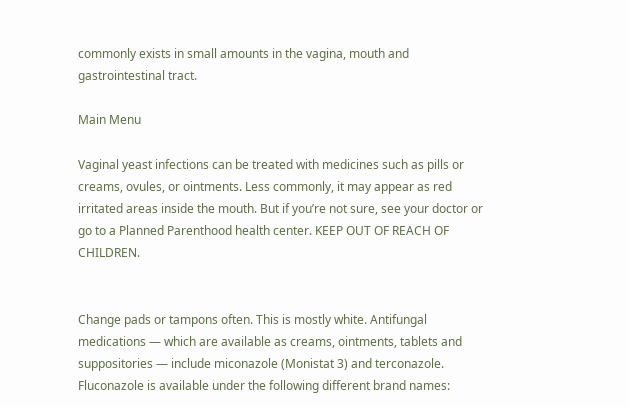commonly exists in small amounts in the vagina, mouth and gastrointestinal tract.

Main Menu

Vaginal yeast infections can be treated with medicines such as pills or creams, ovules, or ointments. Less commonly, it may appear as red irritated areas inside the mouth. But if you’re not sure, see your doctor or go to a Planned Parenthood health center. KEEP OUT OF REACH OF CHILDREN.


Change pads or tampons often. This is mostly white. Antifungal medications — which are available as creams, ointments, tablets and suppositories — include miconazole (Monistat 3) and terconazole. Fluconazole is available under the following different brand names: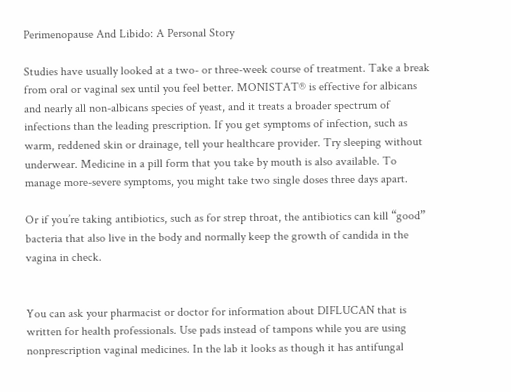Perimenopause And Libido: A Personal Story

Studies have usually looked at a two- or three-week course of treatment. Take a break from oral or vaginal sex until you feel better. MONISTAT® is effective for albicans and nearly all non-albicans species of yeast, and it treats a broader spectrum of infections than the leading prescription. If you get symptoms of infection, such as warm, reddened skin or drainage, tell your healthcare provider. Try sleeping without underwear. Medicine in a pill form that you take by mouth is also available. To manage more-severe symptoms, you might take two single doses three days apart.

Or if you’re taking antibiotics, such as for strep throat, the antibiotics can kill “good” bacteria that also live in the body and normally keep the growth of candida in the vagina in check.


You can ask your pharmacist or doctor for information about DIFLUCAN that is written for health professionals. Use pads instead of tampons while you are using nonprescription vaginal medicines. In the lab it looks as though it has antifungal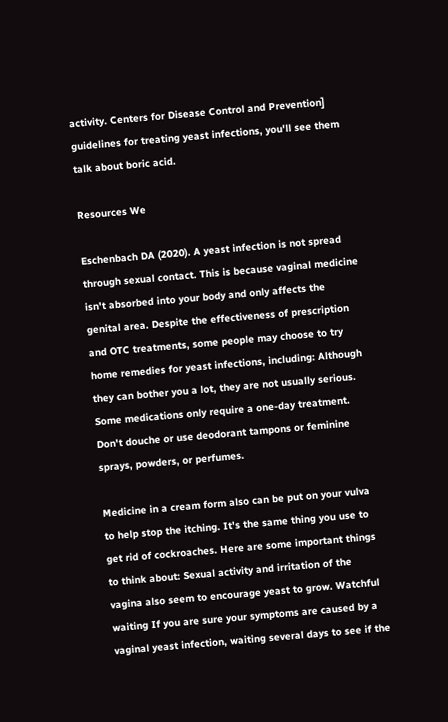activity. Centers for Disease Control and Prevention] guidelines for treating yeast infections, you'll see them talk about boric acid.

Resources We

Eschenbach DA (2020). A yeast infection is not spread through sexual contact. This is because vaginal medicine isn't absorbed into your body and only affects the genital area. Despite the effectiveness of prescription and OTC treatments, some people may choose to try home remedies for yeast infections, including: Although they can bother you a lot, they are not usually serious. Some medications only require a one-day treatment. Don't douche or use deodorant tampons or feminine sprays, powders, or perfumes.

Medicine in a cream form also can be put on your vulva to help stop the itching. It's the same thing you use to get rid of cockroaches. Here are some important things to think about: Sexual activity and irritation of the vagina also seem to encourage yeast to grow. Watchful waiting If you are sure your symptoms are caused by a vaginal yeast infection, waiting several days to see if the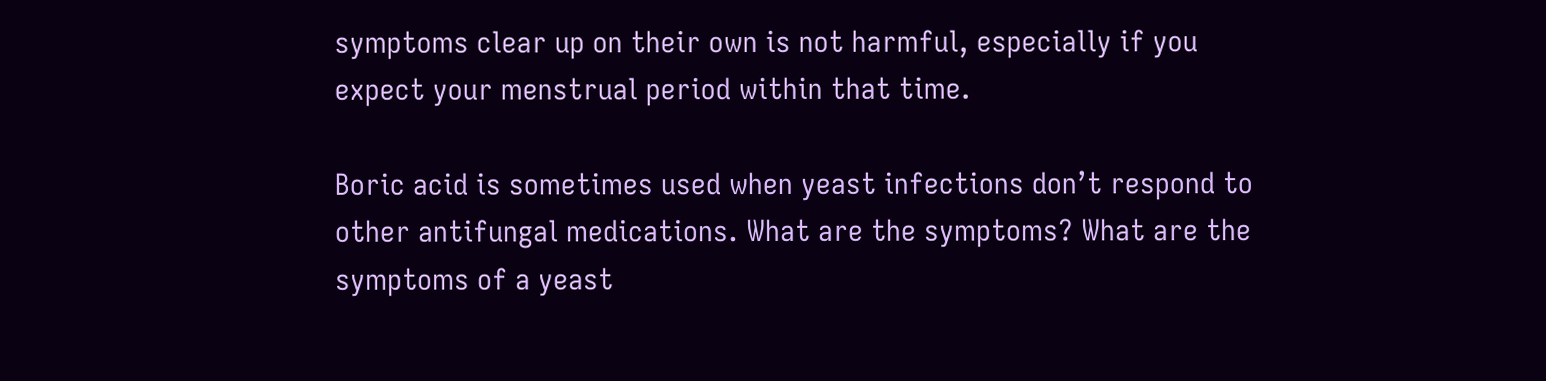symptoms clear up on their own is not harmful, especially if you expect your menstrual period within that time.

Boric acid is sometimes used when yeast infections don’t respond to other antifungal medications. What are the symptoms? What are the symptoms of a yeast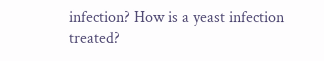infection? How is a yeast infection treated?